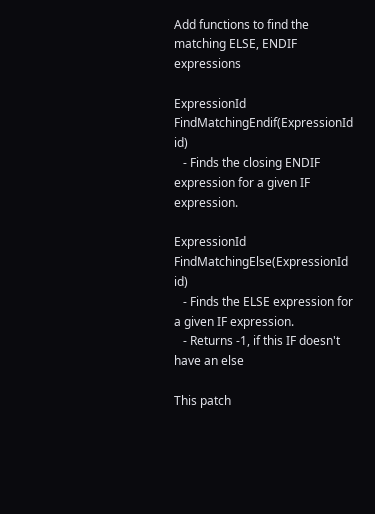Add functions to find the matching ELSE, ENDIF expressions

ExpressionId FindMatchingEndif(ExpressionId id)
   - Finds the closing ENDIF expression for a given IF expression.

ExpressionId FindMatchingElse(ExpressionId id)
   - Finds the ELSE expression for a given IF expression.
   - Returns -1, if this IF doesn't have an else

This patch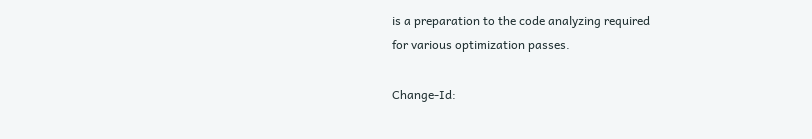is a preparation to the code analyzing required
for various optimization passes.

Change-Id: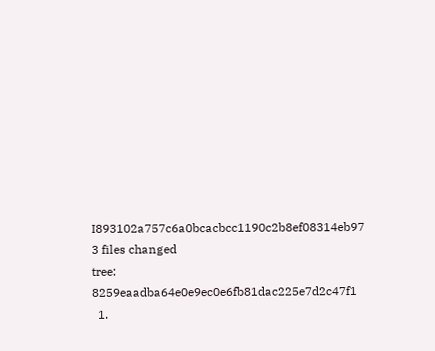I893102a757c6a0bcacbcc1190c2b8ef08314eb97
3 files changed
tree: 8259eaadba64e0e9ec0e6fb81dac225e7d2c47f1
  1.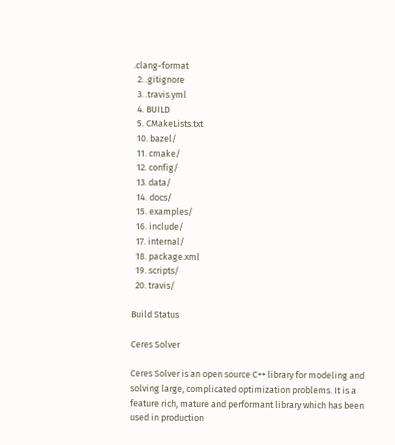.clang-format
  2. .gitignore
  3. .travis.yml
  4. BUILD
  5. CMakeLists.txt
  10. bazel/
  11. cmake/
  12. config/
  13. data/
  14. docs/
  15. examples/
  16. include/
  17. internal/
  18. package.xml
  19. scripts/
  20. travis/

Build Status

Ceres Solver

Ceres Solver is an open source C++ library for modeling and solving large, complicated optimization problems. It is a feature rich, mature and performant library which has been used in production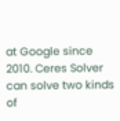at Google since 2010. Ceres Solver can solve two kinds of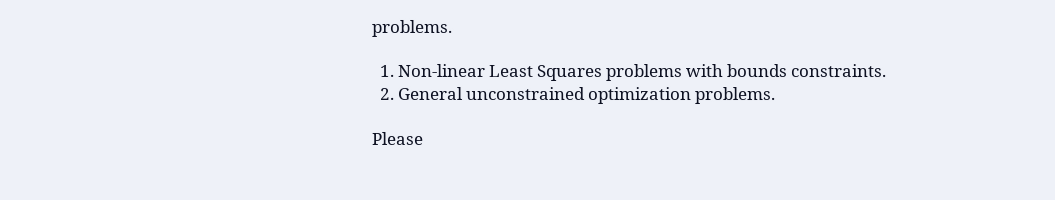problems.

  1. Non-linear Least Squares problems with bounds constraints.
  2. General unconstrained optimization problems.

Please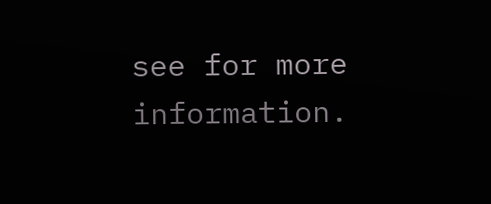see for more information.